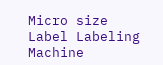Micro size Label Labeling Machine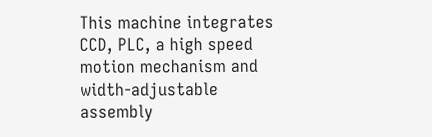This machine integrates CCD, PLC, a high speed motion mechanism and width-adjustable assembly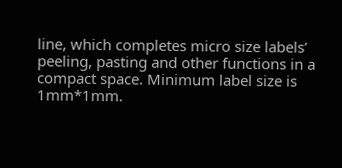line, which completes micro size labels’ peeling, pasting and other functions in a compact space. Minimum label size is 1mm*1mm.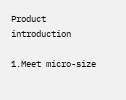Product introduction

1.Meet micro-size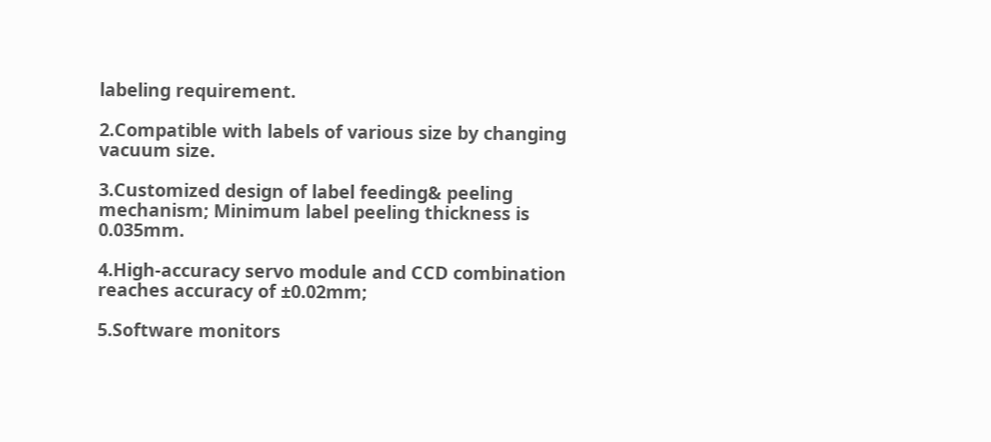labeling requirement.

2.Compatible with labels of various size by changing vacuum size.

3.Customized design of label feeding& peeling mechanism; Minimum label peeling thickness is 0.035mm.

4.High-accuracy servo module and CCD combination reaches accuracy of ±0.02mm;

5.Software monitors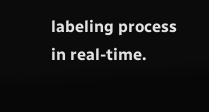labeling process in real-time.